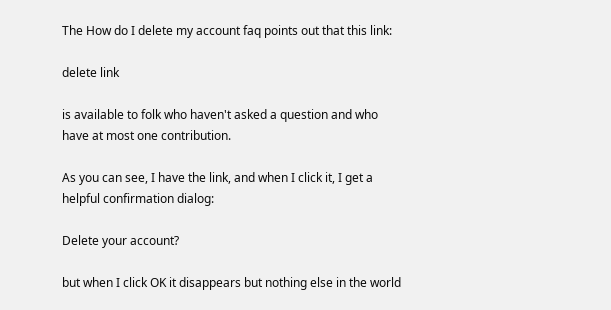The How do I delete my account faq points out that this link:

delete link

is available to folk who haven't asked a question and who have at most one contribution.

As you can see, I have the link, and when I click it, I get a helpful confirmation dialog:

Delete your account?

but when I click OK it disappears but nothing else in the world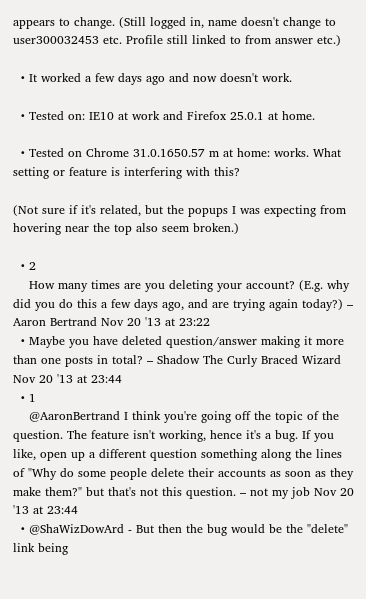appears to change. (Still logged in, name doesn't change to user300032453 etc. Profile still linked to from answer etc.)

  • It worked a few days ago and now doesn't work.

  • Tested on: IE10 at work and Firefox 25.0.1 at home.

  • Tested on Chrome 31.0.1650.57 m at home: works. What setting or feature is interfering with this?

(Not sure if it's related, but the popups I was expecting from hovering near the top also seem broken.)

  • 2
    How many times are you deleting your account? (E.g. why did you do this a few days ago, and are trying again today?) – Aaron Bertrand Nov 20 '13 at 23:22
  • Maybe you have deleted question/answer making it more than one posts in total? – Shadow The Curly Braced Wizard Nov 20 '13 at 23:44
  • 1
    @AaronBertrand I think you're going off the topic of the question. The feature isn't working, hence it's a bug. If you like, open up a different question something along the lines of "Why do some people delete their accounts as soon as they make them?" but that's not this question. – not my job Nov 20 '13 at 23:44
  • @ShaWizDowArd - But then the bug would be the "delete" link being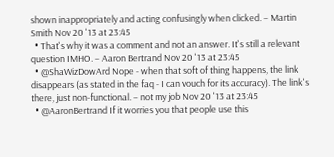shown inappropriately and acting confusingly when clicked. – Martin Smith Nov 20 '13 at 23:45
  • That's why it was a comment and not an answer. It's still a relevant question IMHO. – Aaron Bertrand Nov 20 '13 at 23:45
  • @ShaWizDowArd Nope - when that soft of thing happens, the link disappears (as stated in the faq - I can vouch for its accuracy). The link's there, just non-functional. – not my job Nov 20 '13 at 23:45
  • @AaronBertrand If it worries you that people use this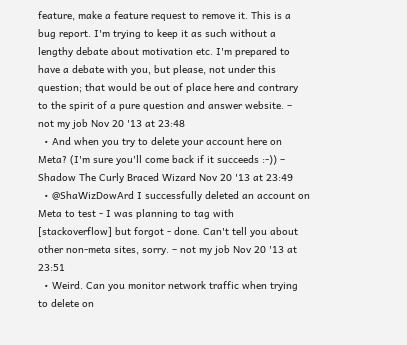feature, make a feature request to remove it. This is a bug report. I'm trying to keep it as such without a lengthy debate about motivation etc. I'm prepared to have a debate with you, but please, not under this question; that would be out of place here and contrary to the spirit of a pure question and answer website. – not my job Nov 20 '13 at 23:48
  • And when you try to delete your account here on Meta? (I'm sure you'll come back if it succeeds :-)) – Shadow The Curly Braced Wizard Nov 20 '13 at 23:49
  • @ShaWizDowArd I successfully deleted an account on Meta to test - I was planning to tag with [stackoverflow] but forgot - done. Can't tell you about other non-meta sites, sorry. – not my job Nov 20 '13 at 23:51
  • Weird. Can you monitor network traffic when trying to delete on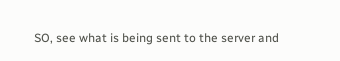SO, see what is being sent to the server and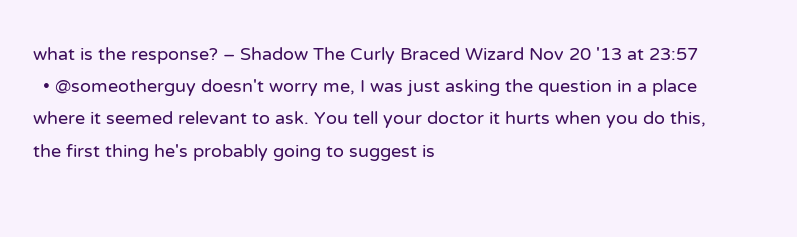what is the response? – Shadow The Curly Braced Wizard Nov 20 '13 at 23:57
  • @someotherguy doesn't worry me, I was just asking the question in a place where it seemed relevant to ask. You tell your doctor it hurts when you do this, the first thing he's probably going to suggest is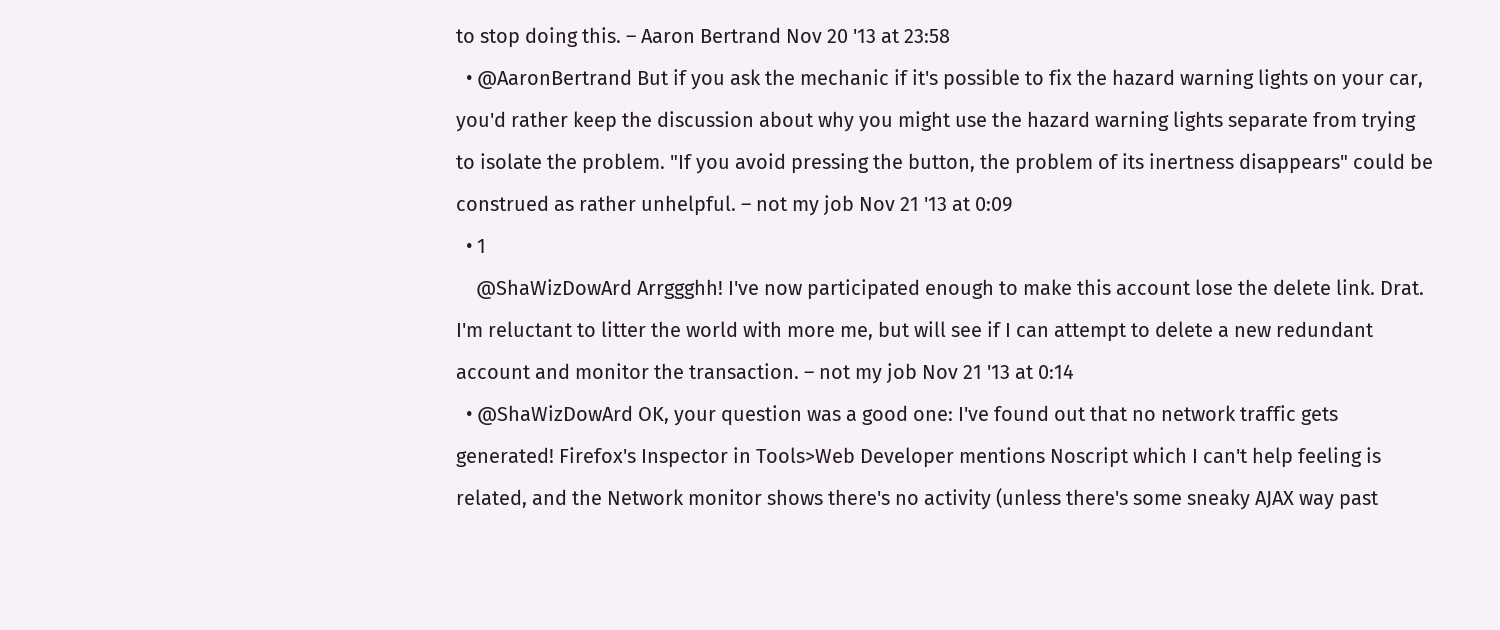to stop doing this. – Aaron Bertrand Nov 20 '13 at 23:58
  • @AaronBertrand But if you ask the mechanic if it's possible to fix the hazard warning lights on your car, you'd rather keep the discussion about why you might use the hazard warning lights separate from trying to isolate the problem. "If you avoid pressing the button, the problem of its inertness disappears" could be construed as rather unhelpful. – not my job Nov 21 '13 at 0:09
  • 1
    @ShaWizDowArd Arrggghh! I've now participated enough to make this account lose the delete link. Drat. I'm reluctant to litter the world with more me, but will see if I can attempt to delete a new redundant account and monitor the transaction. – not my job Nov 21 '13 at 0:14
  • @ShaWizDowArd OK, your question was a good one: I've found out that no network traffic gets generated! Firefox's Inspector in Tools>Web Developer mentions Noscript which I can't help feeling is related, and the Network monitor shows there's no activity (unless there's some sneaky AJAX way past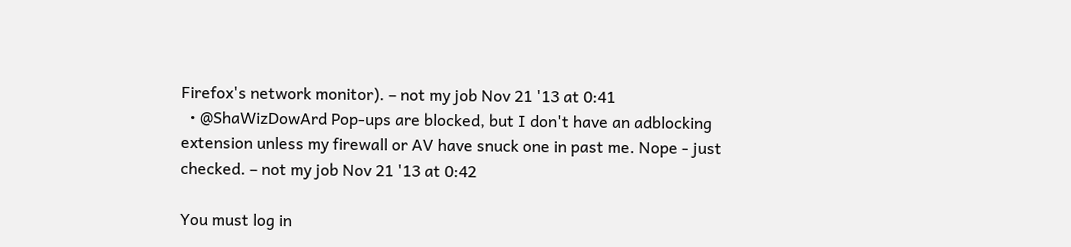Firefox's network monitor). – not my job Nov 21 '13 at 0:41
  • @ShaWizDowArd Pop-ups are blocked, but I don't have an adblocking extension unless my firewall or AV have snuck one in past me. Nope - just checked. – not my job Nov 21 '13 at 0:42

You must log in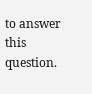to answer this question.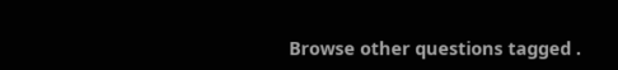Browse other questions tagged .